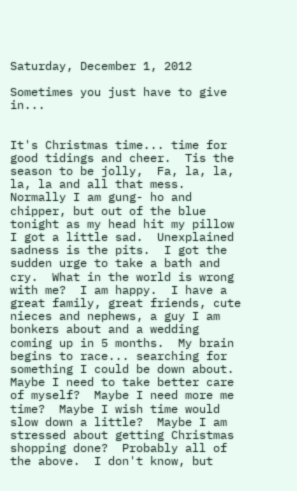Saturday, December 1, 2012

Sometimes you just have to give in...


It's Christmas time... time for good tidings and cheer.  Tis the season to be jolly,  Fa, la, la, la, la and all that mess.   Normally I am gung- ho and chipper, but out of the blue tonight as my head hit my pillow I got a little sad.  Unexplained sadness is the pits.  I got the sudden urge to take a bath and cry.  What in the world is wrong with me?  I am happy.  I have a great family, great friends, cute nieces and nephews, a guy I am bonkers about and a wedding coming up in 5 months.  My brain begins to race... searching for something I could be down about.  Maybe I need to take better care of myself?  Maybe I need more me time?  Maybe I wish time would slow down a little?  Maybe I am stressed about getting Christmas shopping done?  Probably all of the above.  I don't know, but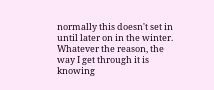normally this doesn't set in until later on in the winter.  Whatever the reason, the way I get through it is knowing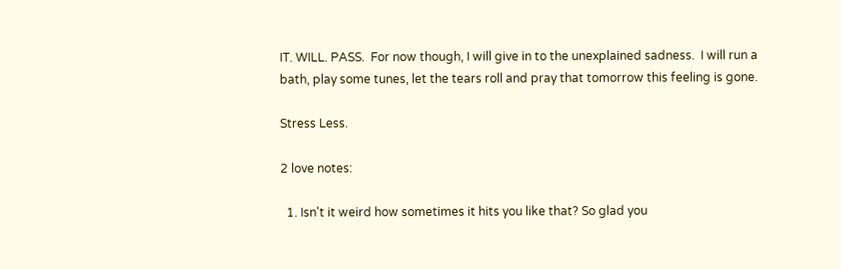IT. WILL. PASS.  For now though, I will give in to the unexplained sadness.  I will run a bath, play some tunes, let the tears roll and pray that tomorrow this feeling is gone.

Stress Less.

2 love notes:

  1. Isn't it weird how sometimes it hits you like that? So glad you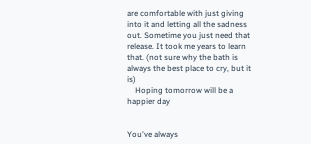are comfortable with just giving into it and letting all the sadness out. Sometime you just need that release. It took me years to learn that. (not sure why the bath is always the best place to cry, but it is)
    Hoping tomorrow will be a happier day


You've always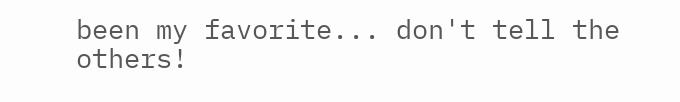been my favorite... don't tell the others!